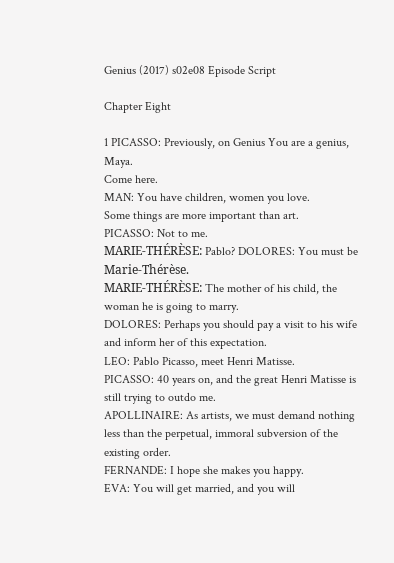Genius (2017) s02e08 Episode Script

Chapter Eight

1 PICASSO: Previously, on Genius You are a genius, Maya.
Come here.
MAN: You have children, women you love.
Some things are more important than art.
PICASSO: Not to me.
MARIE-THÉRÈSE: Pablo? DOLORES: You must be Marie-Thérèse.
MARIE-THÉRÈSE: The mother of his child, the woman he is going to marry.
DOLORES: Perhaps you should pay a visit to his wife and inform her of this expectation.
LEO: Pablo Picasso, meet Henri Matisse.
PICASSO: 40 years on, and the great Henri Matisse is still trying to outdo me.
APOLLINAIRE: As artists, we must demand nothing less than the perpetual, immoral subversion of the existing order.
FERNANDE: I hope she makes you happy.
EVA: You will get married, and you will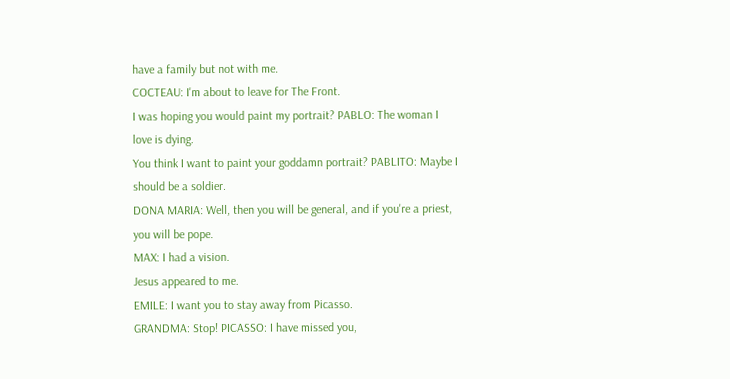have a family but not with me.
COCTEAU: I'm about to leave for The Front.
I was hoping you would paint my portrait? PABLO: The woman I love is dying.
You think I want to paint your goddamn portrait? PABLITO: Maybe I should be a soldier.
DONA MARIA: Well, then you will be general, and if you're a priest, you will be pope.
MAX: I had a vision.
Jesus appeared to me.
EMILE: I want you to stay away from Picasso.
GRANDMA: Stop! PICASSO: I have missed you,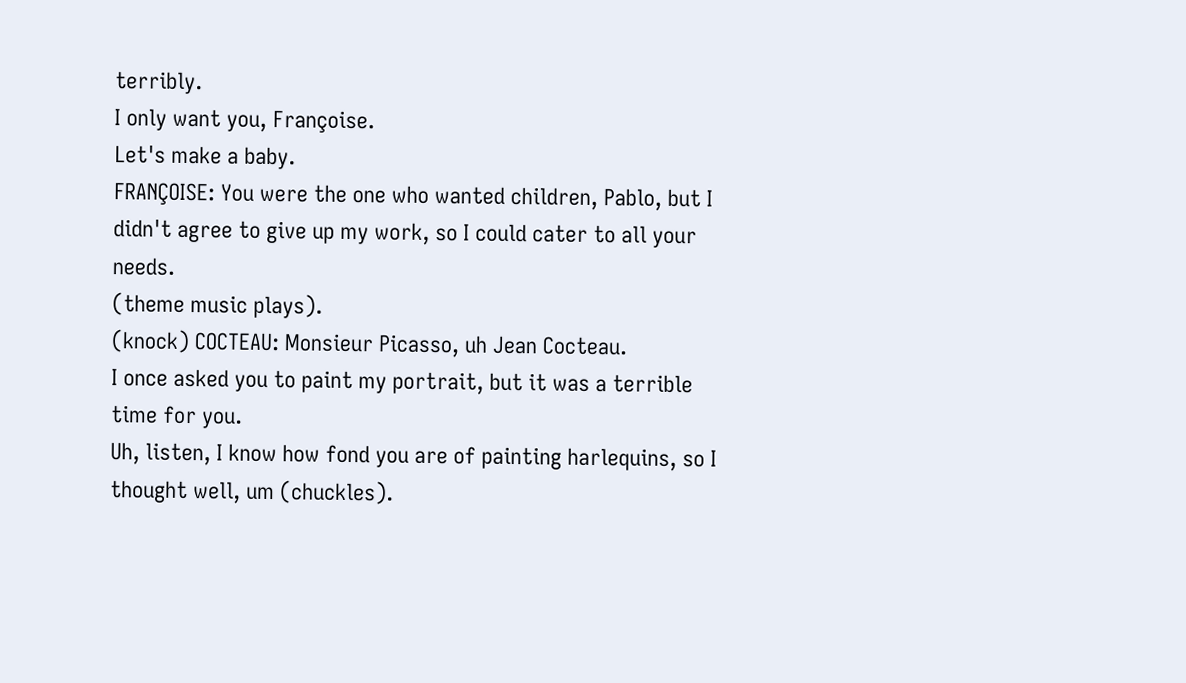terribly.
I only want you, Françoise.
Let's make a baby.
FRANÇOISE: You were the one who wanted children, Pablo, but I didn't agree to give up my work, so I could cater to all your needs.
(theme music plays).
(knock) COCTEAU: Monsieur Picasso, uh Jean Cocteau.
I once asked you to paint my portrait, but it was a terrible time for you.
Uh, listen, I know how fond you are of painting harlequins, so I thought well, um (chuckles).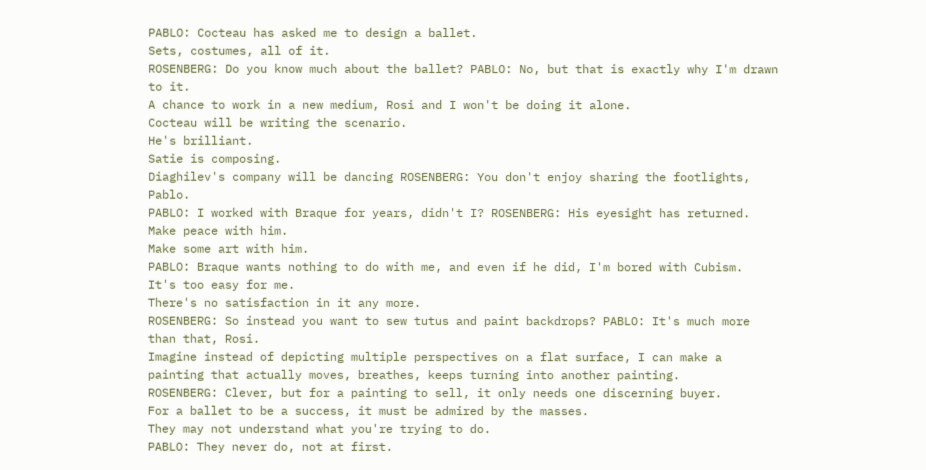PABLO: Cocteau has asked me to design a ballet.
Sets, costumes, all of it.
ROSENBERG: Do you know much about the ballet? PABLO: No, but that is exactly why I'm drawn to it.
A chance to work in a new medium, Rosi and I won't be doing it alone.
Cocteau will be writing the scenario.
He's brilliant.
Satie is composing.
Diaghilev's company will be dancing ROSENBERG: You don't enjoy sharing the footlights, Pablo.
PABLO: I worked with Braque for years, didn't I? ROSENBERG: His eyesight has returned.
Make peace with him.
Make some art with him.
PABLO: Braque wants nothing to do with me, and even if he did, I'm bored with Cubism.
It's too easy for me.
There's no satisfaction in it any more.
ROSENBERG: So instead you want to sew tutus and paint backdrops? PABLO: It's much more than that, Rosi.
Imagine instead of depicting multiple perspectives on a flat surface, I can make a painting that actually moves, breathes, keeps turning into another painting.
ROSENBERG: Clever, but for a painting to sell, it only needs one discerning buyer.
For a ballet to be a success, it must be admired by the masses.
They may not understand what you're trying to do.
PABLO: They never do, not at first.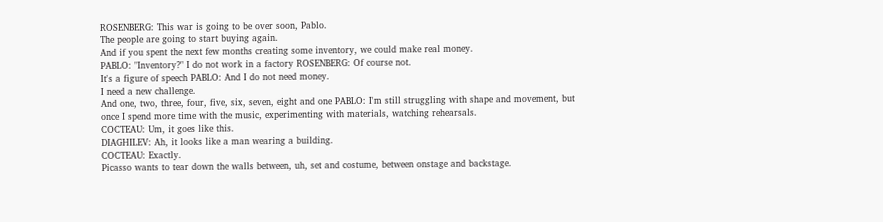ROSENBERG: This war is going to be over soon, Pablo.
The people are going to start buying again.
And if you spent the next few months creating some inventory, we could make real money.
PABLO: "Inventory?" I do not work in a factory ROSENBERG: Of course not.
It's a figure of speech PABLO: And I do not need money.
I need a new challenge.
And one, two, three, four, five, six, seven, eight and one PABLO: I'm still struggling with shape and movement, but once I spend more time with the music, experimenting with materials, watching rehearsals.
COCTEAU: Um, it goes like this.
DIAGHILEV: Ah, it looks like a man wearing a building.
COCTEAU: Exactly.
Picasso wants to tear down the walls between, uh, set and costume, between onstage and backstage.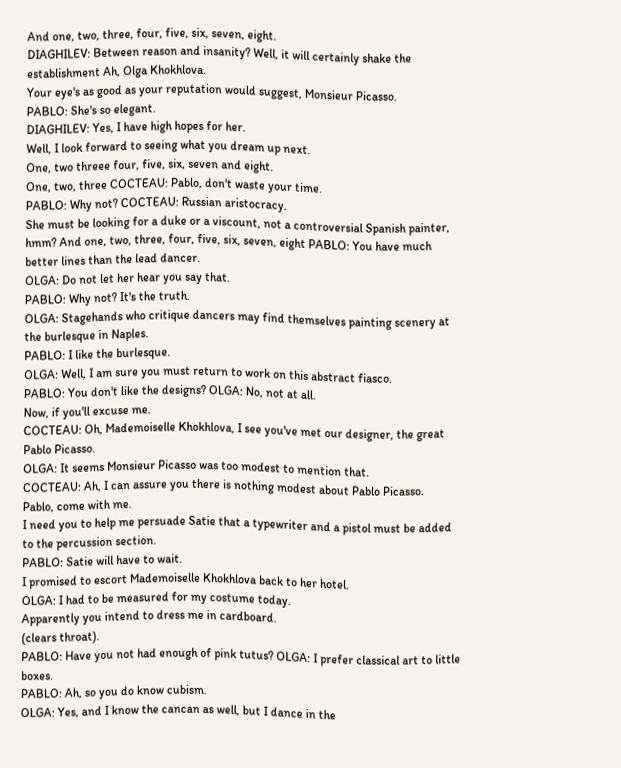And one, two, three, four, five, six, seven, eight.
DIAGHILEV: Between reason and insanity? Well, it will certainly shake the establishment Ah, Olga Khokhlova.
Your eye's as good as your reputation would suggest, Monsieur Picasso.
PABLO: She's so elegant.
DIAGHILEV: Yes, I have high hopes for her.
Well, I look forward to seeing what you dream up next.
One, two threee four, five, six, seven and eight.
One, two, three COCTEAU: Pablo, don't waste your time.
PABLO: Why not? COCTEAU: Russian aristocracy.
She must be looking for a duke or a viscount, not a controversial Spanish painter, hmm? And one, two, three, four, five, six, seven, eight PABLO: You have much better lines than the lead dancer.
OLGA: Do not let her hear you say that.
PABLO: Why not? It's the truth.
OLGA: Stagehands who critique dancers may find themselves painting scenery at the burlesque in Naples.
PABLO: I like the burlesque.
OLGA: Well, I am sure you must return to work on this abstract fiasco.
PABLO: You don't like the designs? OLGA: No, not at all.
Now, if you'll excuse me.
COCTEAU: Oh, Mademoiselle Khokhlova, I see you've met our designer, the great Pablo Picasso.
OLGA: It seems Monsieur Picasso was too modest to mention that.
COCTEAU: Ah, I can assure you there is nothing modest about Pablo Picasso.
Pablo, come with me.
I need you to help me persuade Satie that a typewriter and a pistol must be added to the percussion section.
PABLO: Satie will have to wait.
I promised to escort Mademoiselle Khokhlova back to her hotel.
OLGA: I had to be measured for my costume today.
Apparently you intend to dress me in cardboard.
(clears throat).
PABLO: Have you not had enough of pink tutus? OLGA: I prefer classical art to little boxes.
PABLO: Ah, so you do know cubism.
OLGA: Yes, and I know the cancan as well, but I dance in the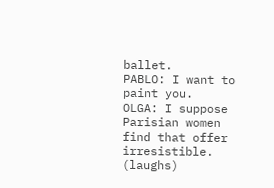ballet.
PABLO: I want to paint you.
OLGA: I suppose Parisian women find that offer irresistible.
(laughs)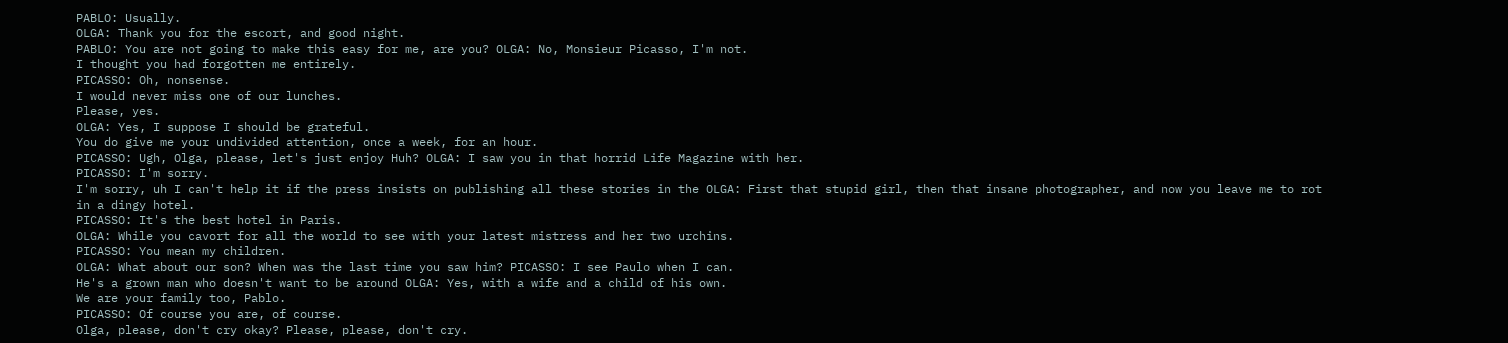PABLO: Usually.
OLGA: Thank you for the escort, and good night.
PABLO: You are not going to make this easy for me, are you? OLGA: No, Monsieur Picasso, I'm not.
I thought you had forgotten me entirely.
PICASSO: Oh, nonsense.
I would never miss one of our lunches.
Please, yes.
OLGA: Yes, I suppose I should be grateful.
You do give me your undivided attention, once a week, for an hour.
PICASSO: Ugh, Olga, please, let's just enjoy Huh? OLGA: I saw you in that horrid Life Magazine with her.
PICASSO: I'm sorry.
I'm sorry, uh I can't help it if the press insists on publishing all these stories in the OLGA: First that stupid girl, then that insane photographer, and now you leave me to rot in a dingy hotel.
PICASSO: It's the best hotel in Paris.
OLGA: While you cavort for all the world to see with your latest mistress and her two urchins.
PICASSO: You mean my children.
OLGA: What about our son? When was the last time you saw him? PICASSO: I see Paulo when I can.
He's a grown man who doesn't want to be around OLGA: Yes, with a wife and a child of his own.
We are your family too, Pablo.
PICASSO: Of course you are, of course.
Olga, please, don't cry okay? Please, please, don't cry.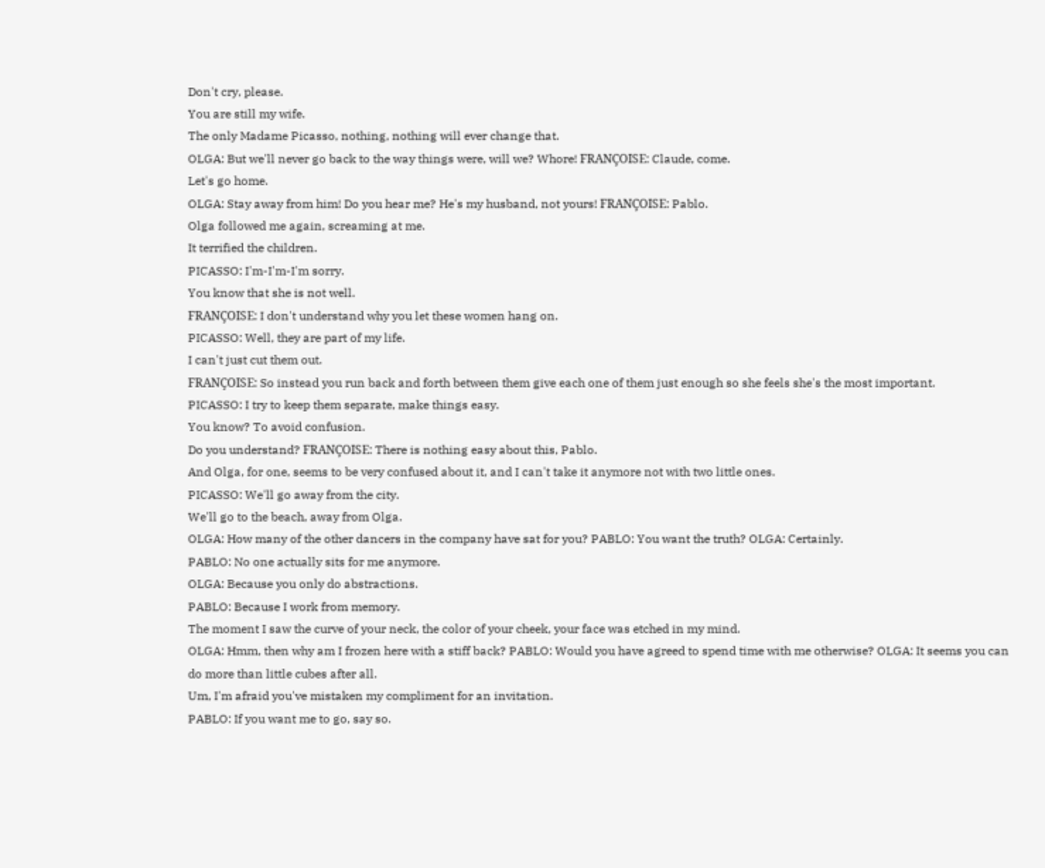Don't cry, please.
You are still my wife.
The only Madame Picasso, nothing, nothing will ever change that.
OLGA: But we'll never go back to the way things were, will we? Whore! FRANÇOISE: Claude, come.
Let's go home.
OLGA: Stay away from him! Do you hear me? He's my husband, not yours! FRANÇOISE: Pablo.
Olga followed me again, screaming at me.
It terrified the children.
PICASSO: I'm-I'm-I'm sorry.
You know that she is not well.
FRANÇOISE: I don't understand why you let these women hang on.
PICASSO: Well, they are part of my life.
I can't just cut them out.
FRANÇOISE: So instead you run back and forth between them give each one of them just enough so she feels she's the most important.
PICASSO: I try to keep them separate, make things easy.
You know? To avoid confusion.
Do you understand? FRANÇOISE: There is nothing easy about this, Pablo.
And Olga, for one, seems to be very confused about it, and I can't take it anymore not with two little ones.
PICASSO: We'll go away from the city.
We'll go to the beach, away from Olga.
OLGA: How many of the other dancers in the company have sat for you? PABLO: You want the truth? OLGA: Certainly.
PABLO: No one actually sits for me anymore.
OLGA: Because you only do abstractions.
PABLO: Because I work from memory.
The moment I saw the curve of your neck, the color of your cheek, your face was etched in my mind.
OLGA: Hmm, then why am I frozen here with a stiff back? PABLO: Would you have agreed to spend time with me otherwise? OLGA: It seems you can do more than little cubes after all.
Um, I'm afraid you've mistaken my compliment for an invitation.
PABLO: If you want me to go, say so.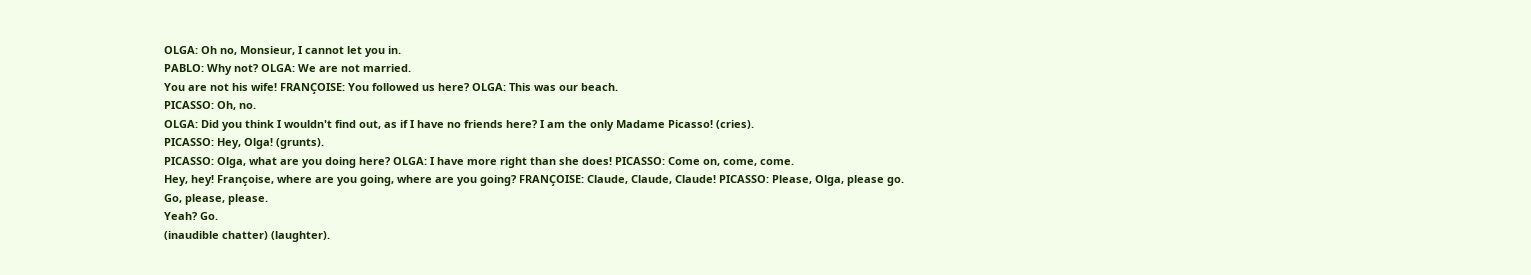OLGA: Oh no, Monsieur, I cannot let you in.
PABLO: Why not? OLGA: We are not married.
You are not his wife! FRANÇOISE: You followed us here? OLGA: This was our beach.
PICASSO: Oh, no.
OLGA: Did you think I wouldn't find out, as if I have no friends here? I am the only Madame Picasso! (cries).
PICASSO: Hey, Olga! (grunts).
PICASSO: Olga, what are you doing here? OLGA: I have more right than she does! PICASSO: Come on, come, come.
Hey, hey! Françoise, where are you going, where are you going? FRANÇOISE: Claude, Claude, Claude! PICASSO: Please, Olga, please go.
Go, please, please.
Yeah? Go.
(inaudible chatter) (laughter).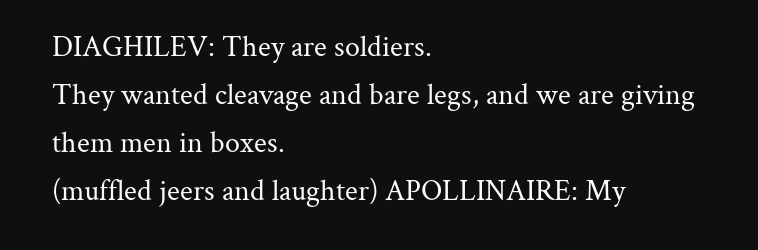DIAGHILEV: They are soldiers.
They wanted cleavage and bare legs, and we are giving them men in boxes.
(muffled jeers and laughter) APOLLINAIRE: My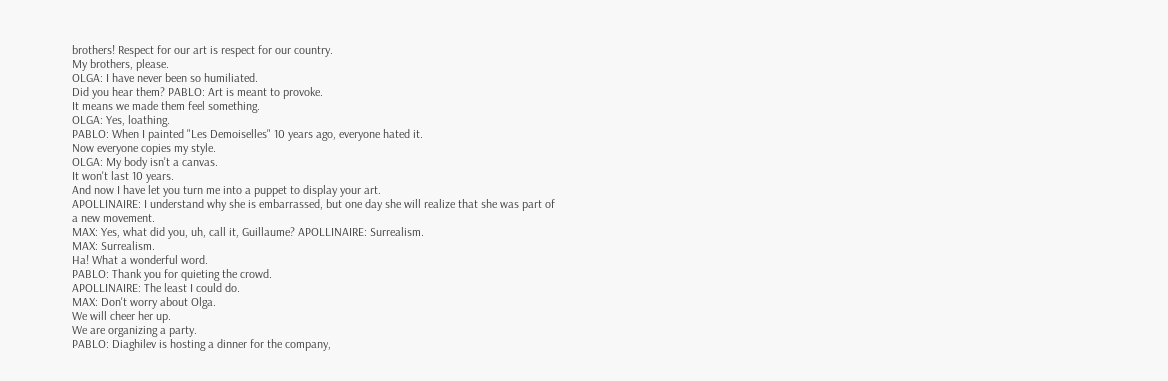brothers! Respect for our art is respect for our country.
My brothers, please.
OLGA: I have never been so humiliated.
Did you hear them? PABLO: Art is meant to provoke.
It means we made them feel something.
OLGA: Yes, loathing.
PABLO: When I painted "Les Demoiselles" 10 years ago, everyone hated it.
Now everyone copies my style.
OLGA: My body isn't a canvas.
It won't last 10 years.
And now I have let you turn me into a puppet to display your art.
APOLLINAIRE: I understand why she is embarrassed, but one day she will realize that she was part of a new movement.
MAX: Yes, what did you, uh, call it, Guillaume? APOLLINAIRE: Surrealism.
MAX: Surrealism.
Ha! What a wonderful word.
PABLO: Thank you for quieting the crowd.
APOLLINAIRE: The least I could do.
MAX: Don't worry about Olga.
We will cheer her up.
We are organizing a party.
PABLO: Diaghilev is hosting a dinner for the company,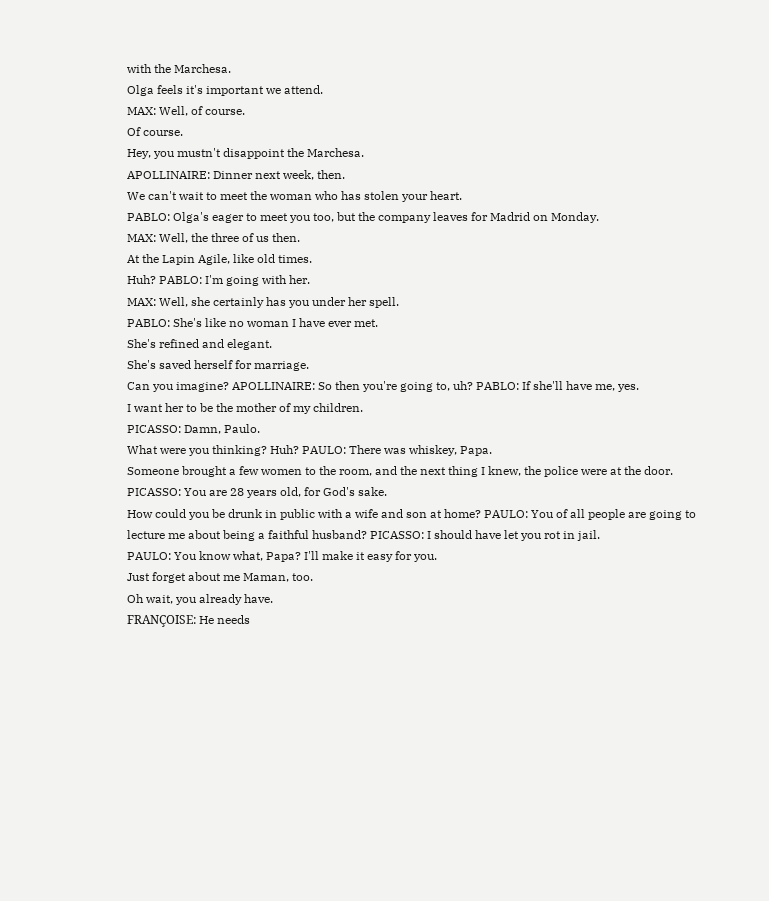with the Marchesa.
Olga feels it's important we attend.
MAX: Well, of course.
Of course.
Hey, you mustn't disappoint the Marchesa.
APOLLINAIRE: Dinner next week, then.
We can't wait to meet the woman who has stolen your heart.
PABLO: Olga's eager to meet you too, but the company leaves for Madrid on Monday.
MAX: Well, the three of us then.
At the Lapin Agile, like old times.
Huh? PABLO: I'm going with her.
MAX: Well, she certainly has you under her spell.
PABLO: She's like no woman I have ever met.
She's refined and elegant.
She's saved herself for marriage.
Can you imagine? APOLLINAIRE: So then you're going to, uh? PABLO: If she'll have me, yes.
I want her to be the mother of my children.
PICASSO: Damn, Paulo.
What were you thinking? Huh? PAULO: There was whiskey, Papa.
Someone brought a few women to the room, and the next thing I knew, the police were at the door.
PICASSO: You are 28 years old, for God's sake.
How could you be drunk in public with a wife and son at home? PAULO: You of all people are going to lecture me about being a faithful husband? PICASSO: I should have let you rot in jail.
PAULO: You know what, Papa? I'll make it easy for you.
Just forget about me Maman, too.
Oh wait, you already have.
FRANÇOISE: He needs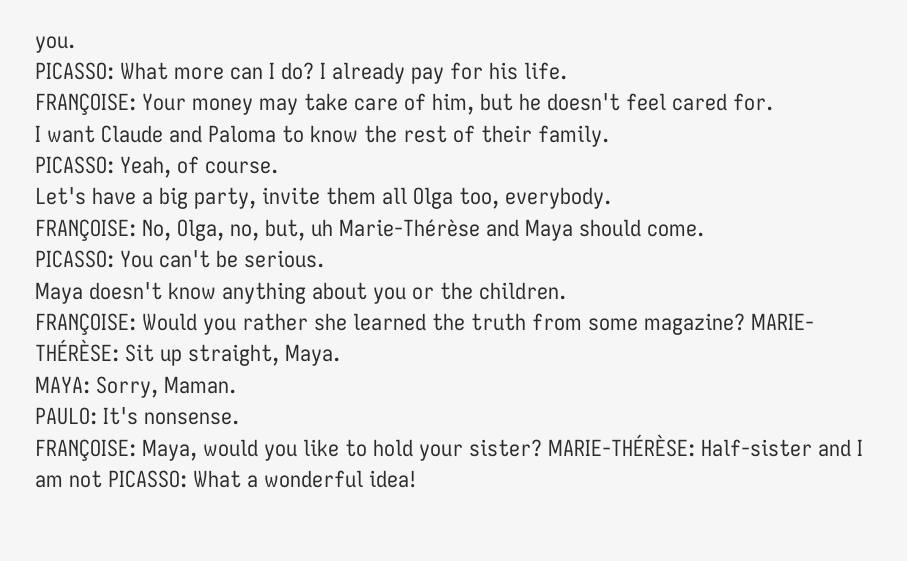you.
PICASSO: What more can I do? I already pay for his life.
FRANÇOISE: Your money may take care of him, but he doesn't feel cared for.
I want Claude and Paloma to know the rest of their family.
PICASSO: Yeah, of course.
Let's have a big party, invite them all Olga too, everybody.
FRANÇOISE: No, Olga, no, but, uh Marie-Thérèse and Maya should come.
PICASSO: You can't be serious.
Maya doesn't know anything about you or the children.
FRANÇOISE: Would you rather she learned the truth from some magazine? MARIE-THÉRÈSE: Sit up straight, Maya.
MAYA: Sorry, Maman.
PAULO: It's nonsense.
FRANÇOISE: Maya, would you like to hold your sister? MARIE-THÉRÈSE: Half-sister and I am not PICASSO: What a wonderful idea!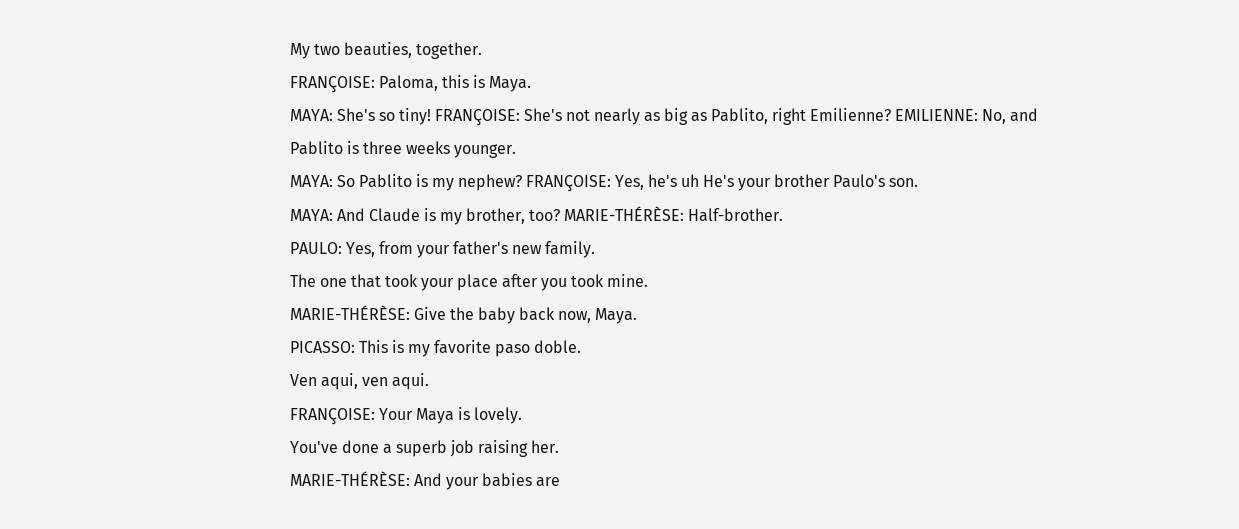My two beauties, together.
FRANÇOISE: Paloma, this is Maya.
MAYA: She's so tiny! FRANÇOISE: She's not nearly as big as Pablito, right Emilienne? EMILIENNE: No, and Pablito is three weeks younger.
MAYA: So Pablito is my nephew? FRANÇOISE: Yes, he's uh He's your brother Paulo's son.
MAYA: And Claude is my brother, too? MARIE-THÉRÈSE: Half-brother.
PAULO: Yes, from your father's new family.
The one that took your place after you took mine.
MARIE-THÉRÈSE: Give the baby back now, Maya.
PICASSO: This is my favorite paso doble.
Ven aqui, ven aqui.
FRANÇOISE: Your Maya is lovely.
You've done a superb job raising her.
MARIE-THÉRÈSE: And your babies are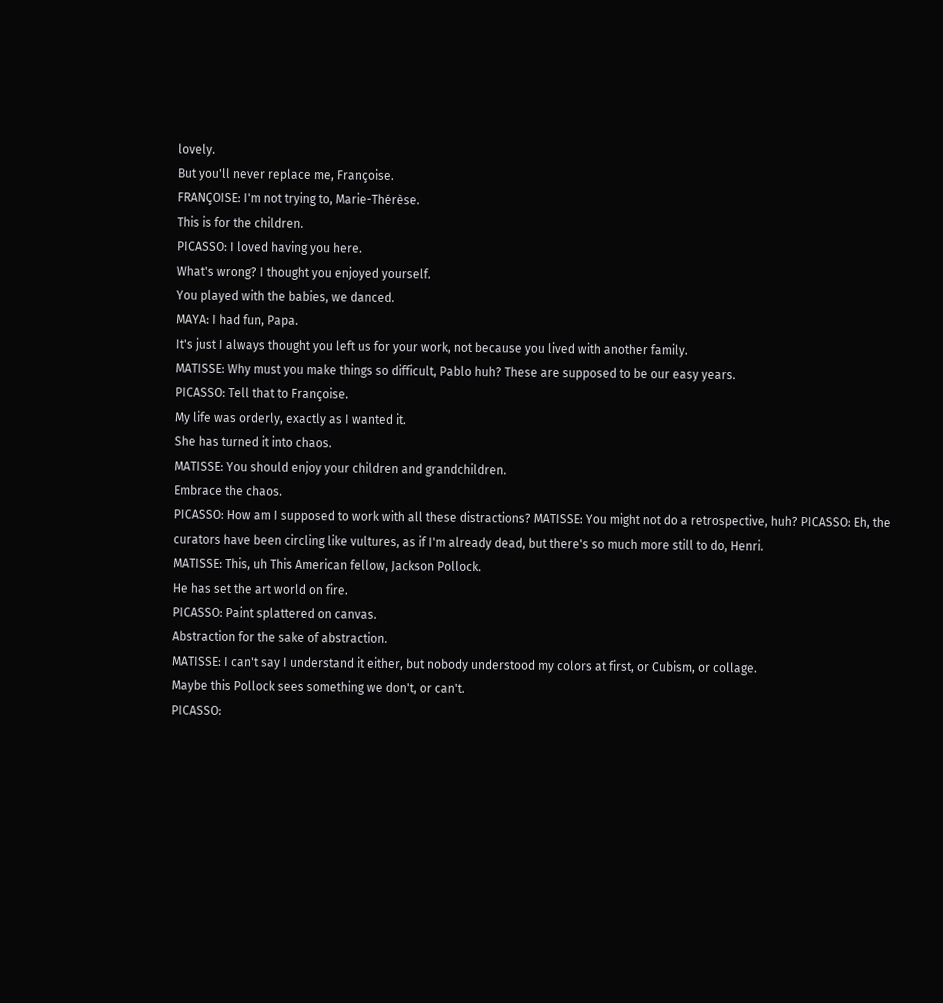lovely.
But you'll never replace me, Françoise.
FRANÇOISE: I'm not trying to, Marie-Thérèse.
This is for the children.
PICASSO: I loved having you here.
What's wrong? I thought you enjoyed yourself.
You played with the babies, we danced.
MAYA: I had fun, Papa.
It's just I always thought you left us for your work, not because you lived with another family.
MATISSE: Why must you make things so difficult, Pablo huh? These are supposed to be our easy years.
PICASSO: Tell that to Françoise.
My life was orderly, exactly as I wanted it.
She has turned it into chaos.
MATISSE: You should enjoy your children and grandchildren.
Embrace the chaos.
PICASSO: How am I supposed to work with all these distractions? MATISSE: You might not do a retrospective, huh? PICASSO: Eh, the curators have been circling like vultures, as if I'm already dead, but there's so much more still to do, Henri.
MATISSE: This, uh This American fellow, Jackson Pollock.
He has set the art world on fire.
PICASSO: Paint splattered on canvas.
Abstraction for the sake of abstraction.
MATISSE: I can't say I understand it either, but nobody understood my colors at first, or Cubism, or collage.
Maybe this Pollock sees something we don't, or can't.
PICASSO: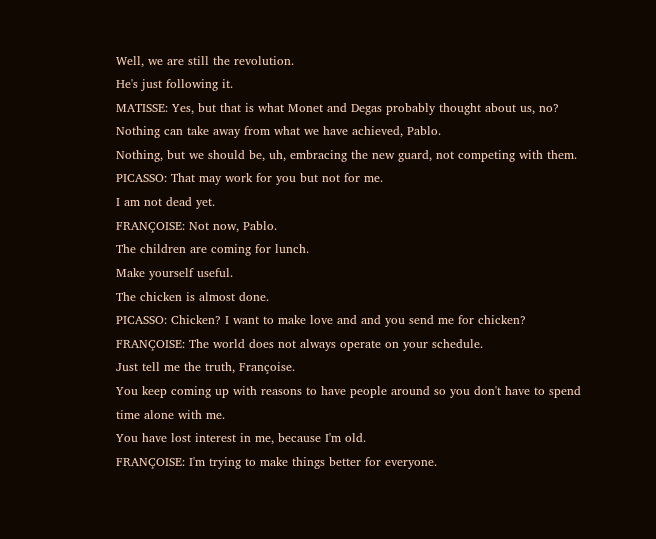Well, we are still the revolution.
He's just following it.
MATISSE: Yes, but that is what Monet and Degas probably thought about us, no? Nothing can take away from what we have achieved, Pablo.
Nothing, but we should be, uh, embracing the new guard, not competing with them.
PICASSO: That may work for you but not for me.
I am not dead yet.
FRANÇOISE: Not now, Pablo.
The children are coming for lunch.
Make yourself useful.
The chicken is almost done.
PICASSO: Chicken? I want to make love and and you send me for chicken? FRANÇOISE: The world does not always operate on your schedule.
Just tell me the truth, Françoise.
You keep coming up with reasons to have people around so you don't have to spend time alone with me.
You have lost interest in me, because I'm old.
FRANÇOISE: I'm trying to make things better for everyone.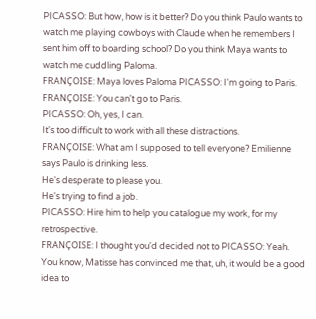PICASSO: But how, how is it better? Do you think Paulo wants to watch me playing cowboys with Claude when he remembers I sent him off to boarding school? Do you think Maya wants to watch me cuddling Paloma.
FRANÇOISE: Maya loves Paloma PICASSO: I'm going to Paris.
FRANÇOISE: You can't go to Paris.
PICASSO: Oh, yes, I can.
It's too difficult to work with all these distractions.
FRANÇOISE: What am I supposed to tell everyone? Emilienne says Paulo is drinking less.
He's desperate to please you.
He's trying to find a job.
PICASSO: Hire him to help you catalogue my work, for my retrospective.
FRANÇOISE: I thought you'd decided not to PICASSO: Yeah.
You know, Matisse has convinced me that, uh, it would be a good idea to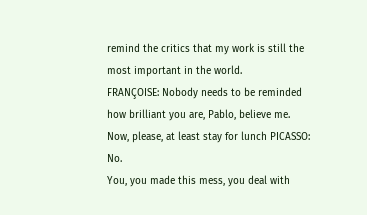remind the critics that my work is still the most important in the world.
FRANÇOISE: Nobody needs to be reminded how brilliant you are, Pablo, believe me.
Now, please, at least stay for lunch PICASSO: No.
You, you made this mess, you deal with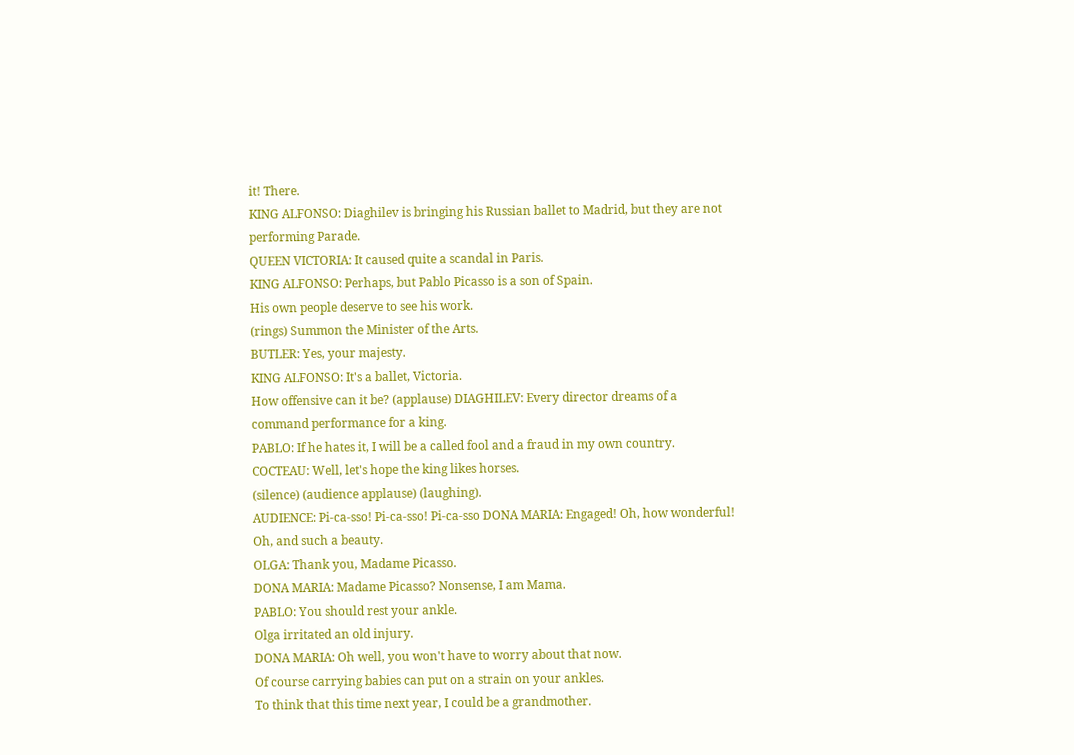it! There.
KING ALFONSO: Diaghilev is bringing his Russian ballet to Madrid, but they are not performing Parade.
QUEEN VICTORIA: It caused quite a scandal in Paris.
KING ALFONSO: Perhaps, but Pablo Picasso is a son of Spain.
His own people deserve to see his work.
(rings) Summon the Minister of the Arts.
BUTLER: Yes, your majesty.
KING ALFONSO: It's a ballet, Victoria.
How offensive can it be? (applause) DIAGHILEV: Every director dreams of a command performance for a king.
PABLO: If he hates it, I will be a called fool and a fraud in my own country.
COCTEAU: Well, let's hope the king likes horses.
(silence) (audience applause) (laughing).
AUDIENCE: Pi-ca-sso! Pi-ca-sso! Pi-ca-sso DONA MARIA: Engaged! Oh, how wonderful! Oh, and such a beauty.
OLGA: Thank you, Madame Picasso.
DONA MARIA: Madame Picasso? Nonsense, I am Mama.
PABLO: You should rest your ankle.
Olga irritated an old injury.
DONA MARIA: Oh well, you won't have to worry about that now.
Of course carrying babies can put on a strain on your ankles.
To think that this time next year, I could be a grandmother.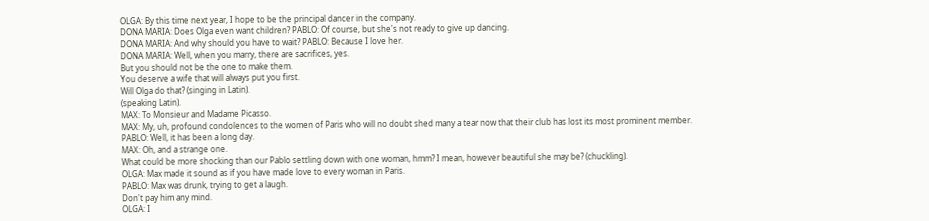OLGA: By this time next year, I hope to be the principal dancer in the company.
DONA MARIA: Does Olga even want children? PABLO: Of course, but she's not ready to give up dancing.
DONA MARIA: And why should you have to wait? PABLO: Because I love her.
DONA MARIA: Well, when you marry, there are sacrifices, yes.
But you should not be the one to make them.
You deserve a wife that will always put you first.
Will Olga do that? (singing in Latin).
(speaking Latin).
MAX: To Monsieur and Madame Picasso.
MAX: My, uh, profound condolences to the women of Paris who will no doubt shed many a tear now that their club has lost its most prominent member.
PABLO: Well, it has been a long day.
MAX: Oh, and a strange one.
What could be more shocking than our Pablo settling down with one woman, hmm? I mean, however beautiful she may be? (chuckling).
OLGA: Max made it sound as if you have made love to every woman in Paris.
PABLO: Max was drunk, trying to get a laugh.
Don't pay him any mind.
OLGA: I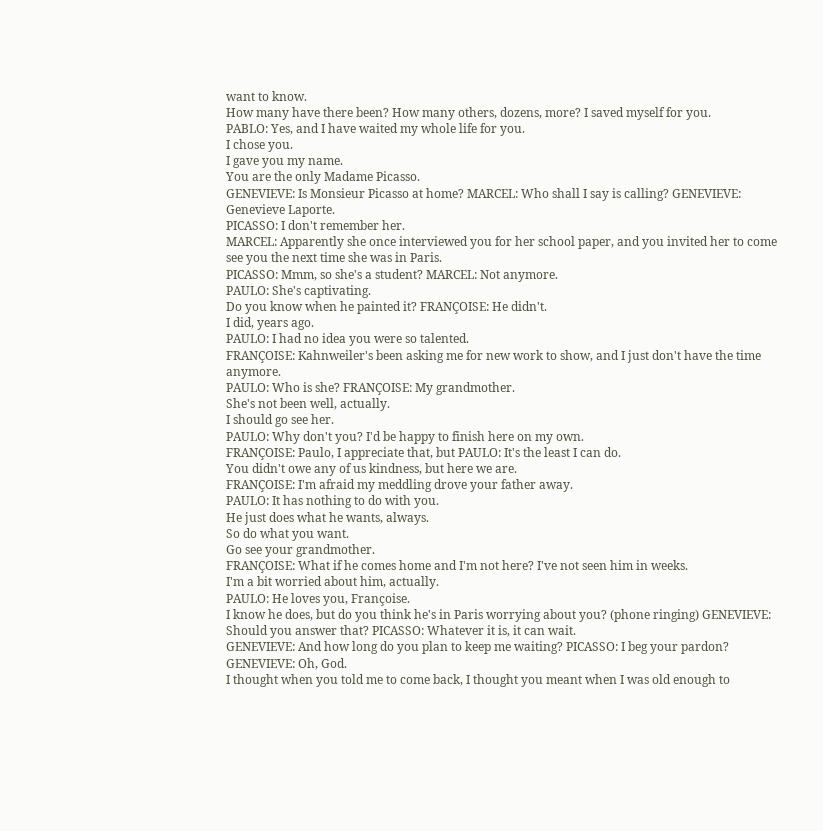want to know.
How many have there been? How many others, dozens, more? I saved myself for you.
PABLO: Yes, and I have waited my whole life for you.
I chose you.
I gave you my name.
You are the only Madame Picasso.
GENEVIEVE: Is Monsieur Picasso at home? MARCEL: Who shall I say is calling? GENEVIEVE: Genevieve Laporte.
PICASSO: I don't remember her.
MARCEL: Apparently she once interviewed you for her school paper, and you invited her to come see you the next time she was in Paris.
PICASSO: Mmm, so she's a student? MARCEL: Not anymore.
PAULO: She's captivating.
Do you know when he painted it? FRANÇOISE: He didn't.
I did, years ago.
PAULO: I had no idea you were so talented.
FRANÇOISE: Kahnweiler's been asking me for new work to show, and I just don't have the time anymore.
PAULO: Who is she? FRANÇOISE: My grandmother.
She's not been well, actually.
I should go see her.
PAULO: Why don't you? I'd be happy to finish here on my own.
FRANÇOISE: Paulo, I appreciate that, but PAULO: It's the least I can do.
You didn't owe any of us kindness, but here we are.
FRANÇOISE: I'm afraid my meddling drove your father away.
PAULO: It has nothing to do with you.
He just does what he wants, always.
So do what you want.
Go see your grandmother.
FRANÇOISE: What if he comes home and I'm not here? I've not seen him in weeks.
I'm a bit worried about him, actually.
PAULO: He loves you, Françoise.
I know he does, but do you think he's in Paris worrying about you? (phone ringing) GENEVIEVE: Should you answer that? PICASSO: Whatever it is, it can wait.
GENEVIEVE: And how long do you plan to keep me waiting? PICASSO: I beg your pardon? GENEVIEVE: Oh, God.
I thought when you told me to come back, I thought you meant when I was old enough to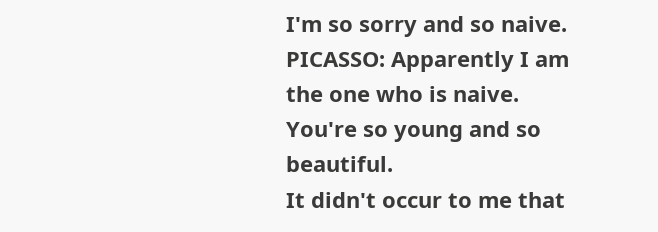I'm so sorry and so naive.
PICASSO: Apparently I am the one who is naive.
You're so young and so beautiful.
It didn't occur to me that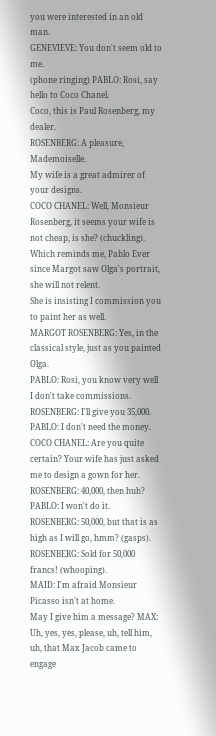you were interested in an old man.
GENEVIEVE: You don't seem old to me.
(phone ringing) PABLO: Rosi, say hello to Coco Chanel.
Coco, this is Paul Rosenberg, my dealer.
ROSENBERG: A pleasure, Mademoiselle.
My wife is a great admirer of your designs.
COCO CHANEL: Well, Monsieur Rosenberg, it seems your wife is not cheap, is she? (chuckling).
Which reminds me, Pablo Ever since Margot saw Olga's portrait, she will not relent.
She is insisting I commission you to paint her as well.
MARGOT ROSENBERG: Yes, in the classical style, just as you painted Olga.
PABLO: Rosi, you know very well I don't take commissions.
ROSENBERG: I'll give you 35,000.
PABLO: I don't need the money.
COCO CHANEL: Are you quite certain? Your wife has just asked me to design a gown for her.
ROSENBERG: 40,000, then huh? PABLO: I won't do it.
ROSENBERG: 50,000, but that is as high as I will go, hmm? (gasps).
ROSENBERG: Sold for 50,000 francs! (whooping).
MAID: I'm afraid Monsieur Picasso isn't at home.
May I give him a message? MAX: Uh, yes, yes, please, uh, tell him, uh, that Max Jacob came to engage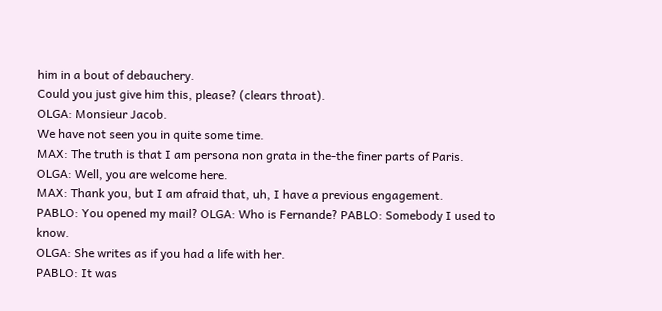him in a bout of debauchery.
Could you just give him this, please? (clears throat).
OLGA: Monsieur Jacob.
We have not seen you in quite some time.
MAX: The truth is that I am persona non grata in the-the finer parts of Paris.
OLGA: Well, you are welcome here.
MAX: Thank you, but I am afraid that, uh, I have a previous engagement.
PABLO: You opened my mail? OLGA: Who is Fernande? PABLO: Somebody I used to know.
OLGA: She writes as if you had a life with her.
PABLO: It was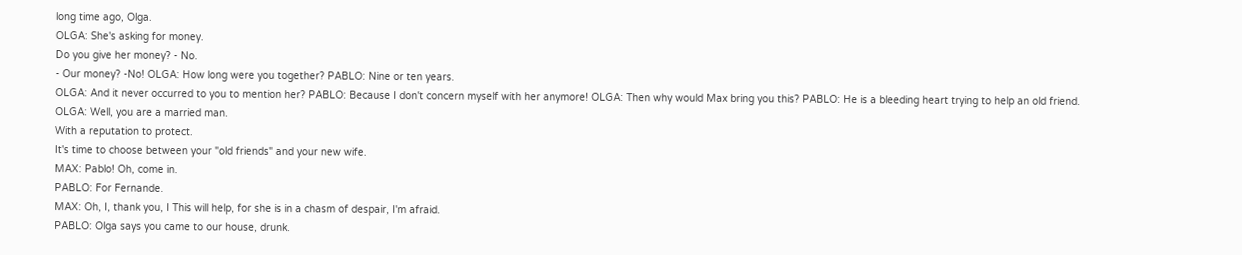long time ago, Olga.
OLGA: She's asking for money.
Do you give her money? - No.
- Our money? -No! OLGA: How long were you together? PABLO: Nine or ten years.
OLGA: And it never occurred to you to mention her? PABLO: Because I don't concern myself with her anymore! OLGA: Then why would Max bring you this? PABLO: He is a bleeding heart trying to help an old friend.
OLGA: Well, you are a married man.
With a reputation to protect.
It's time to choose between your "old friends" and your new wife.
MAX: Pablo! Oh, come in.
PABLO: For Fernande.
MAX: Oh, I, thank you, I This will help, for she is in a chasm of despair, I'm afraid.
PABLO: Olga says you came to our house, drunk.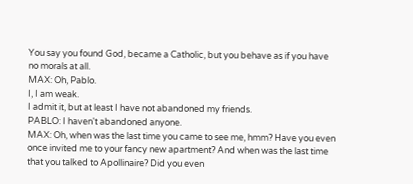You say you found God, became a Catholic, but you behave as if you have no morals at all.
MAX: Oh, Pablo.
I, I am weak.
I admit it, but at least I have not abandoned my friends.
PABLO: I haven't abandoned anyone.
MAX: Oh, when was the last time you came to see me, hmm? Have you even once invited me to your fancy new apartment? And when was the last time that you talked to Apollinaire? Did you even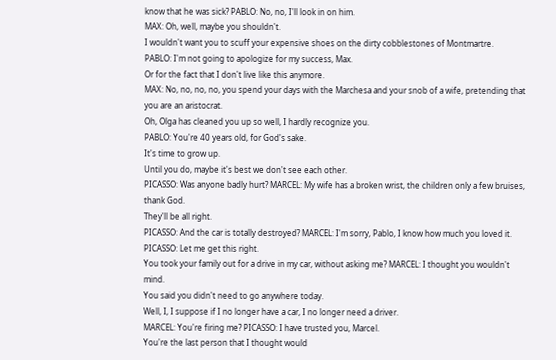know that he was sick? PABLO: No, no, I'll look in on him.
MAX: Oh, well, maybe you shouldn't.
I wouldn't want you to scuff your expensive shoes on the dirty cobblestones of Montmartre.
PABLO: I'm not going to apologize for my success, Max.
Or for the fact that I don't live like this anymore.
MAX: No, no, no, no, you spend your days with the Marchesa and your snob of a wife, pretending that you are an aristocrat.
Oh, Olga has cleaned you up so well, I hardly recognize you.
PABLO: You're 40 years old, for God's sake.
It's time to grow up.
Until you do, maybe it's best we don't see each other.
PICASSO: Was anyone badly hurt? MARCEL: My wife has a broken wrist, the children only a few bruises, thank God.
They'll be all right.
PICASSO: And the car is totally destroyed? MARCEL: I'm sorry, Pablo, I know how much you loved it.
PICASSO: Let me get this right.
You took your family out for a drive in my car, without asking me? MARCEL: I thought you wouldn't mind.
You said you didn't need to go anywhere today.
Well, I, I suppose if I no longer have a car, I no longer need a driver.
MARCEL: You're firing me? PICASSO: I have trusted you, Marcel.
You're the last person that I thought would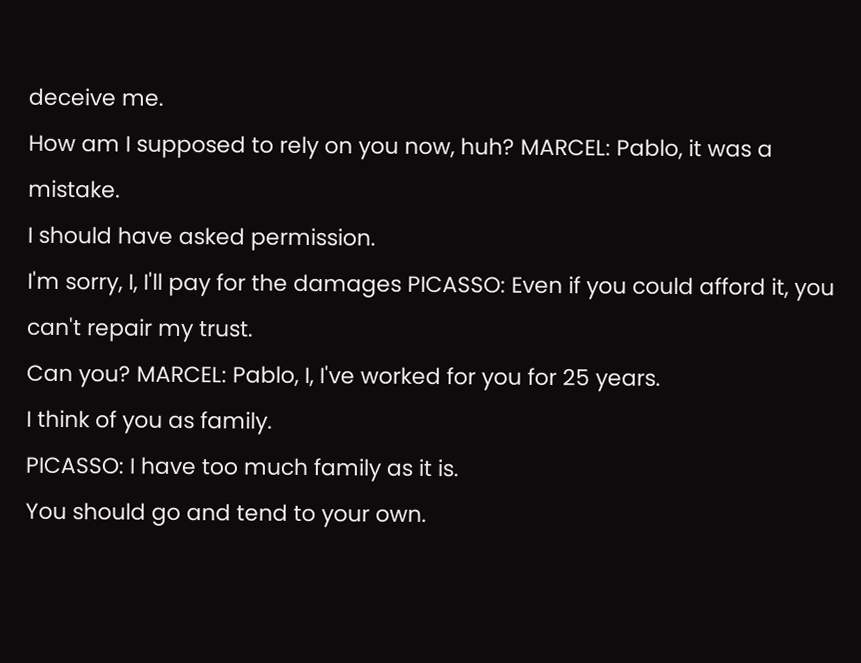deceive me.
How am I supposed to rely on you now, huh? MARCEL: Pablo, it was a mistake.
I should have asked permission.
I'm sorry, I, I'll pay for the damages PICASSO: Even if you could afford it, you can't repair my trust.
Can you? MARCEL: Pablo, I, I've worked for you for 25 years.
I think of you as family.
PICASSO: I have too much family as it is.
You should go and tend to your own.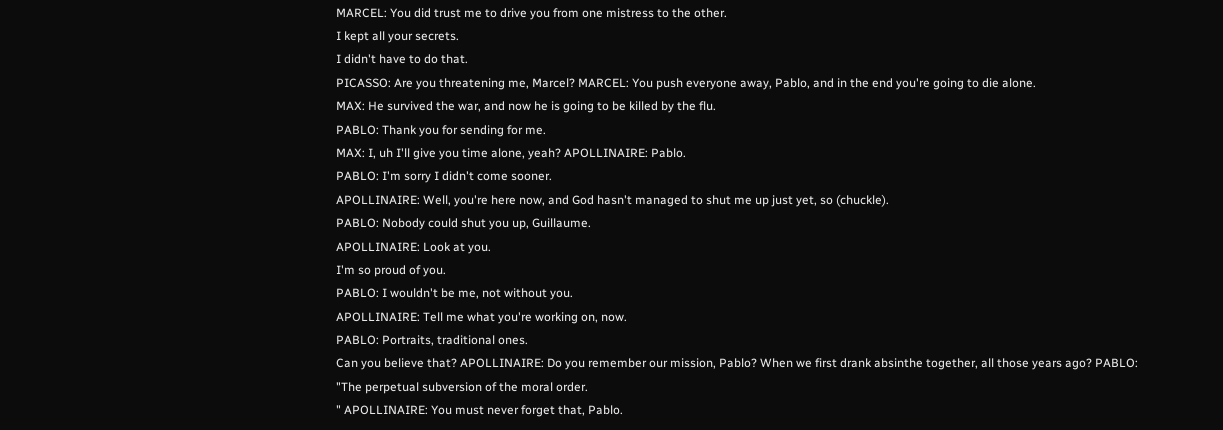MARCEL: You did trust me to drive you from one mistress to the other.
I kept all your secrets.
I didn't have to do that.
PICASSO: Are you threatening me, Marcel? MARCEL: You push everyone away, Pablo, and in the end you're going to die alone.
MAX: He survived the war, and now he is going to be killed by the flu.
PABLO: Thank you for sending for me.
MAX: I, uh I'll give you time alone, yeah? APOLLINAIRE: Pablo.
PABLO: I'm sorry I didn't come sooner.
APOLLINAIRE: Well, you're here now, and God hasn't managed to shut me up just yet, so (chuckle).
PABLO: Nobody could shut you up, Guillaume.
APOLLINAIRE: Look at you.
I'm so proud of you.
PABLO: I wouldn't be me, not without you.
APOLLINAIRE: Tell me what you're working on, now.
PABLO: Portraits, traditional ones.
Can you believe that? APOLLINAIRE: Do you remember our mission, Pablo? When we first drank absinthe together, all those years ago? PABLO: "The perpetual subversion of the moral order.
" APOLLINAIRE: You must never forget that, Pablo.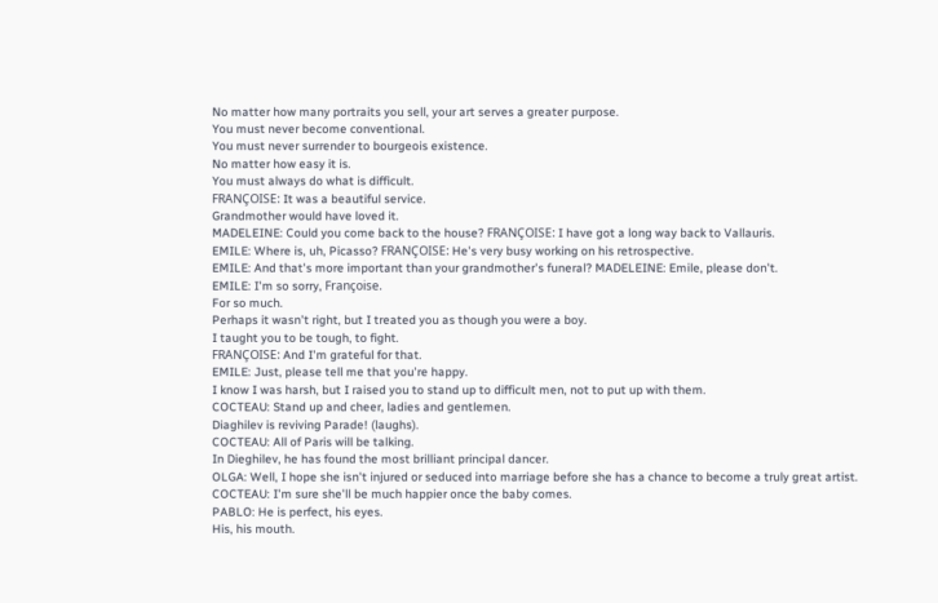No matter how many portraits you sell, your art serves a greater purpose.
You must never become conventional.
You must never surrender to bourgeois existence.
No matter how easy it is.
You must always do what is difficult.
FRANÇOISE: It was a beautiful service.
Grandmother would have loved it.
MADELEINE: Could you come back to the house? FRANÇOISE: I have got a long way back to Vallauris.
EMILE: Where is, uh, Picasso? FRANÇOISE: He's very busy working on his retrospective.
EMILE: And that's more important than your grandmother's funeral? MADELEINE: Emile, please don't.
EMILE: I'm so sorry, Françoise.
For so much.
Perhaps it wasn't right, but I treated you as though you were a boy.
I taught you to be tough, to fight.
FRANÇOISE: And I'm grateful for that.
EMILE: Just, please tell me that you're happy.
I know I was harsh, but I raised you to stand up to difficult men, not to put up with them.
COCTEAU: Stand up and cheer, ladies and gentlemen.
Diaghilev is reviving Parade! (laughs).
COCTEAU: All of Paris will be talking.
In Dieghilev, he has found the most brilliant principal dancer.
OLGA: Well, I hope she isn't injured or seduced into marriage before she has a chance to become a truly great artist.
COCTEAU: I'm sure she'll be much happier once the baby comes.
PABLO: He is perfect, his eyes.
His, his mouth.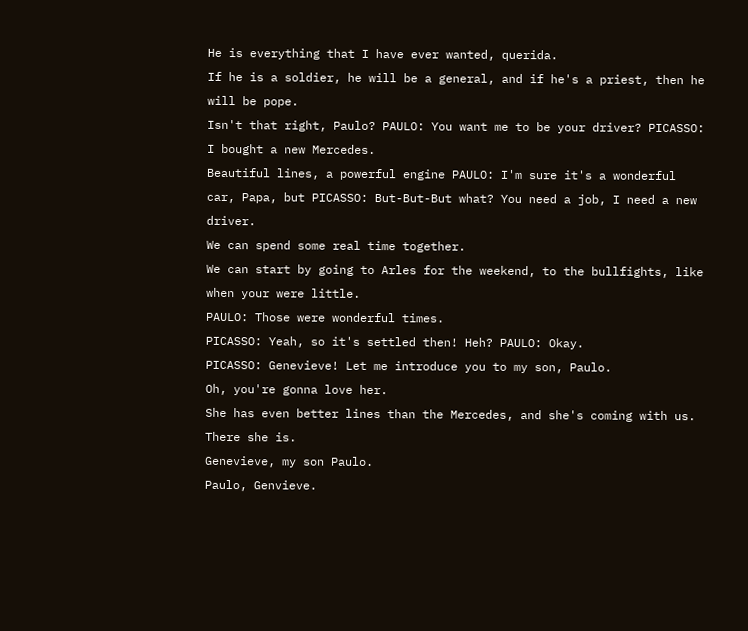He is everything that I have ever wanted, querida.
If he is a soldier, he will be a general, and if he's a priest, then he will be pope.
Isn't that right, Paulo? PAULO: You want me to be your driver? PICASSO: I bought a new Mercedes.
Beautiful lines, a powerful engine PAULO: I'm sure it's a wonderful car, Papa, but PICASSO: But-But-But what? You need a job, I need a new driver.
We can spend some real time together.
We can start by going to Arles for the weekend, to the bullfights, like when your were little.
PAULO: Those were wonderful times.
PICASSO: Yeah, so it's settled then! Heh? PAULO: Okay.
PICASSO: Genevieve! Let me introduce you to my son, Paulo.
Oh, you're gonna love her.
She has even better lines than the Mercedes, and she's coming with us.
There she is.
Genevieve, my son Paulo.
Paulo, Genvieve.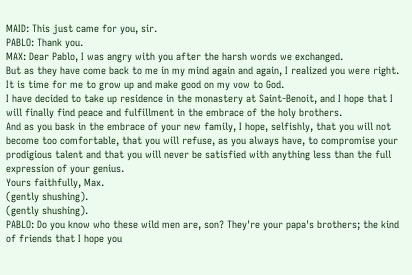MAID: This just came for you, sir.
PABLO: Thank you.
MAX: Dear Pablo, I was angry with you after the harsh words we exchanged.
But as they have come back to me in my mind again and again, I realized you were right.
It is time for me to grow up and make good on my vow to God.
I have decided to take up residence in the monastery at Saint-Benoit, and I hope that I will finally find peace and fulfillment in the embrace of the holy brothers.
And as you bask in the embrace of your new family, I hope, selfishly, that you will not become too comfortable, that you will refuse, as you always have, to compromise your prodigious talent and that you will never be satisfied with anything less than the full expression of your genius.
Yours faithfully, Max.
(gently shushing).
(gently shushing).
PABLO: Do you know who these wild men are, son? They're your papa's brothers; the kind of friends that I hope you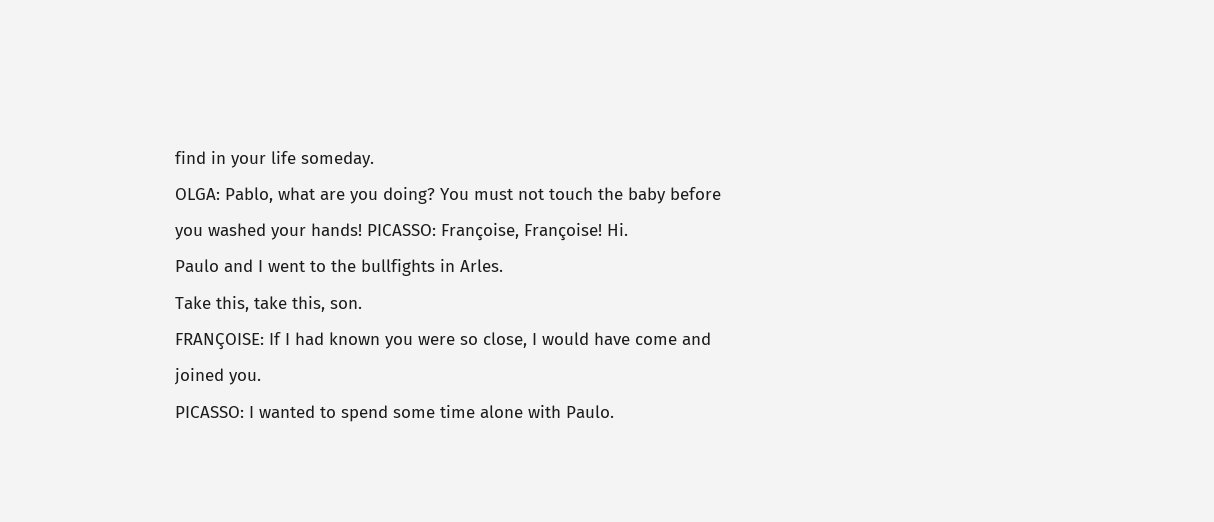find in your life someday.
OLGA: Pablo, what are you doing? You must not touch the baby before you washed your hands! PICASSO: Françoise, Françoise! Hi.
Paulo and I went to the bullfights in Arles.
Take this, take this, son.
FRANÇOISE: If I had known you were so close, I would have come and joined you.
PICASSO: I wanted to spend some time alone with Paulo.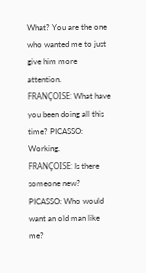What? You are the one who wanted me to just give him more attention.
FRANÇOISE: What have you been doing all this time? PICASSO: Working.
FRANÇOISE: Is there someone new? PICASSO: Who would want an old man like me?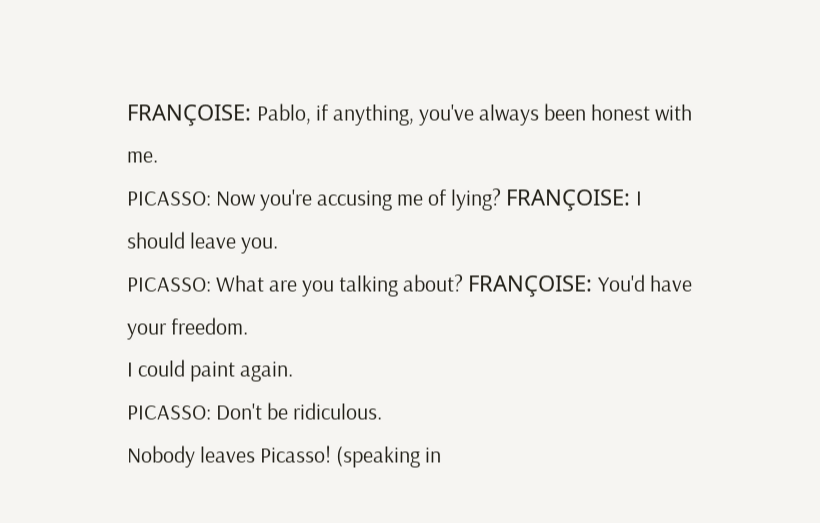FRANÇOISE: Pablo, if anything, you've always been honest with me.
PICASSO: Now you're accusing me of lying? FRANÇOISE: I should leave you.
PICASSO: What are you talking about? FRANÇOISE: You'd have your freedom.
I could paint again.
PICASSO: Don't be ridiculous.
Nobody leaves Picasso! (speaking in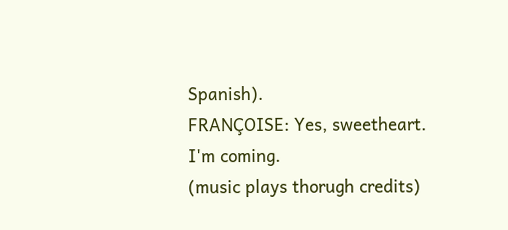Spanish).
FRANÇOISE: Yes, sweetheart.
I'm coming.
(music plays thorugh credits)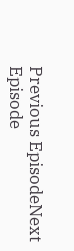Previous EpisodeNext Episode